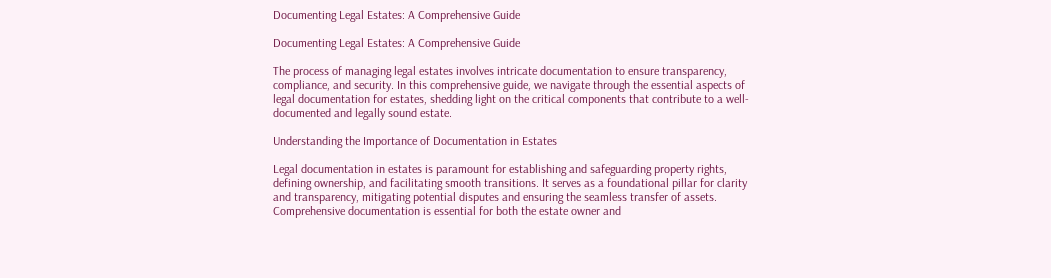Documenting Legal Estates: A Comprehensive Guide

Documenting Legal Estates: A Comprehensive Guide

The process of managing legal estates involves intricate documentation to ensure transparency, compliance, and security. In this comprehensive guide, we navigate through the essential aspects of legal documentation for estates, shedding light on the critical components that contribute to a well-documented and legally sound estate.

Understanding the Importance of Documentation in Estates

Legal documentation in estates is paramount for establishing and safeguarding property rights, defining ownership, and facilitating smooth transitions. It serves as a foundational pillar for clarity and transparency, mitigating potential disputes and ensuring the seamless transfer of assets. Comprehensive documentation is essential for both the estate owner and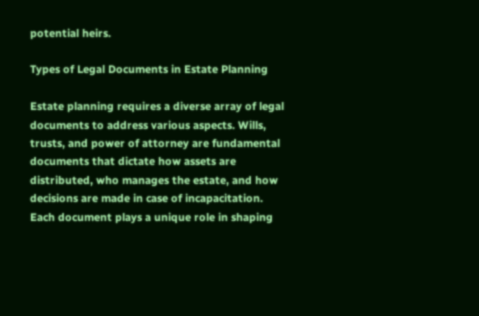potential heirs.

Types of Legal Documents in Estate Planning

Estate planning requires a diverse array of legal documents to address various aspects. Wills, trusts, and power of attorney are fundamental documents that dictate how assets are distributed, who manages the estate, and how decisions are made in case of incapacitation. Each document plays a unique role in shaping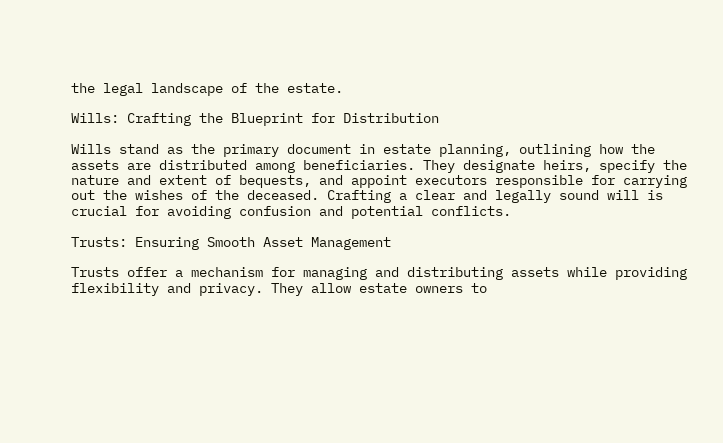the legal landscape of the estate.

Wills: Crafting the Blueprint for Distribution

Wills stand as the primary document in estate planning, outlining how the assets are distributed among beneficiaries. They designate heirs, specify the nature and extent of bequests, and appoint executors responsible for carrying out the wishes of the deceased. Crafting a clear and legally sound will is crucial for avoiding confusion and potential conflicts.

Trusts: Ensuring Smooth Asset Management

Trusts offer a mechanism for managing and distributing assets while providing flexibility and privacy. They allow estate owners to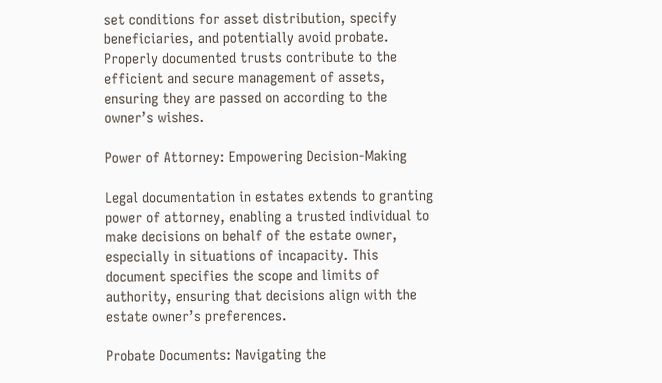set conditions for asset distribution, specify beneficiaries, and potentially avoid probate. Properly documented trusts contribute to the efficient and secure management of assets, ensuring they are passed on according to the owner’s wishes.

Power of Attorney: Empowering Decision-Making

Legal documentation in estates extends to granting power of attorney, enabling a trusted individual to make decisions on behalf of the estate owner, especially in situations of incapacity. This document specifies the scope and limits of authority, ensuring that decisions align with the estate owner’s preferences.

Probate Documents: Navigating the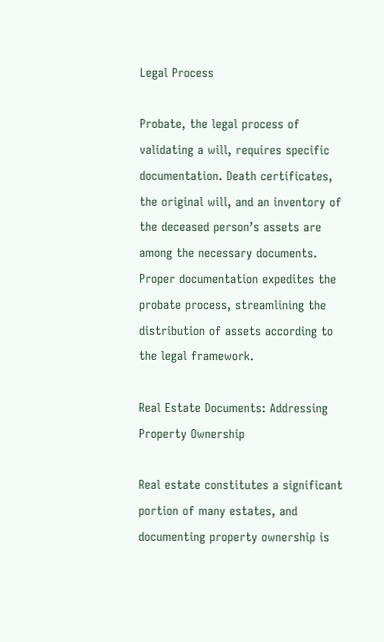Legal Process

Probate, the legal process of validating a will, requires specific documentation. Death certificates, the original will, and an inventory of the deceased person’s assets are among the necessary documents. Proper documentation expedites the probate process, streamlining the distribution of assets according to the legal framework.

Real Estate Documents: Addressing Property Ownership

Real estate constitutes a significant portion of many estates, and documenting property ownership is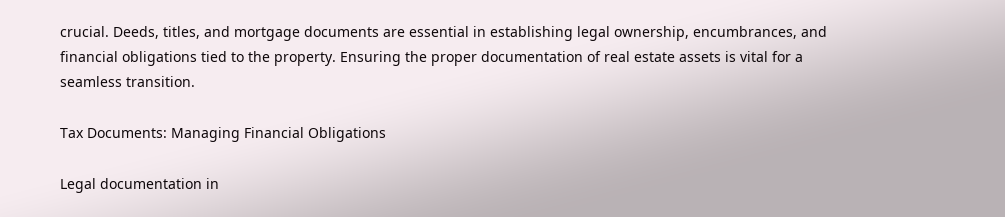crucial. Deeds, titles, and mortgage documents are essential in establishing legal ownership, encumbrances, and financial obligations tied to the property. Ensuring the proper documentation of real estate assets is vital for a seamless transition.

Tax Documents: Managing Financial Obligations

Legal documentation in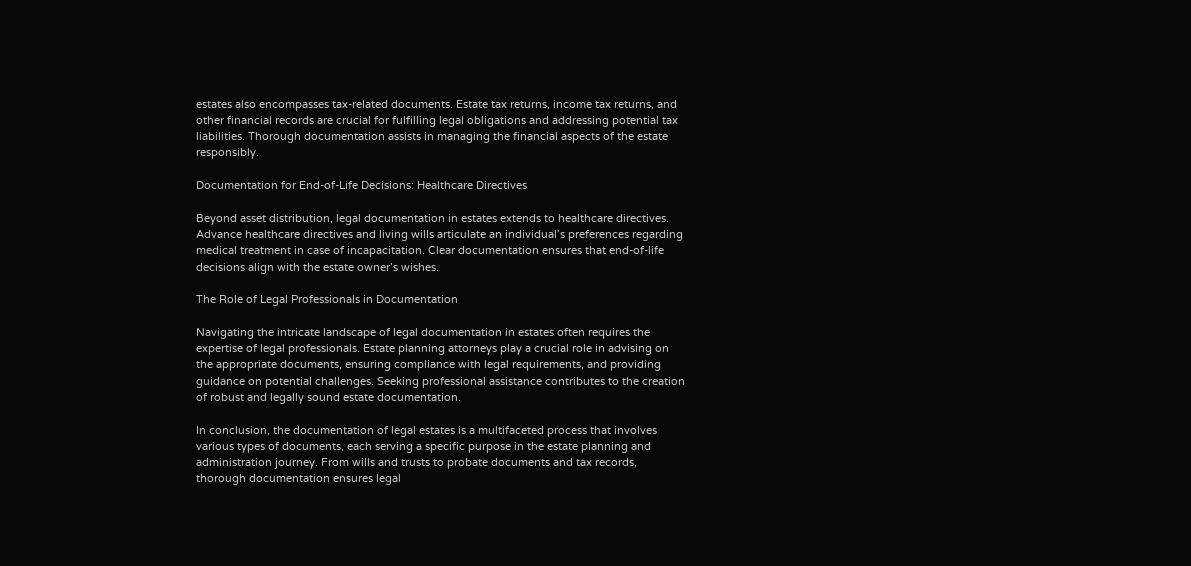estates also encompasses tax-related documents. Estate tax returns, income tax returns, and other financial records are crucial for fulfilling legal obligations and addressing potential tax liabilities. Thorough documentation assists in managing the financial aspects of the estate responsibly.

Documentation for End-of-Life Decisions: Healthcare Directives

Beyond asset distribution, legal documentation in estates extends to healthcare directives. Advance healthcare directives and living wills articulate an individual’s preferences regarding medical treatment in case of incapacitation. Clear documentation ensures that end-of-life decisions align with the estate owner’s wishes.

The Role of Legal Professionals in Documentation

Navigating the intricate landscape of legal documentation in estates often requires the expertise of legal professionals. Estate planning attorneys play a crucial role in advising on the appropriate documents, ensuring compliance with legal requirements, and providing guidance on potential challenges. Seeking professional assistance contributes to the creation of robust and legally sound estate documentation.

In conclusion, the documentation of legal estates is a multifaceted process that involves various types of documents, each serving a specific purpose in the estate planning and administration journey. From wills and trusts to probate documents and tax records, thorough documentation ensures legal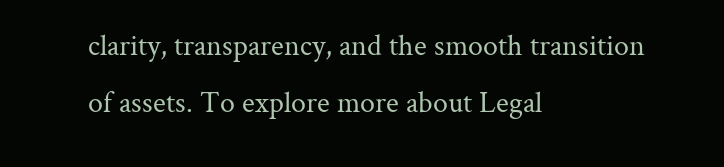clarity, transparency, and the smooth transition of assets. To explore more about Legal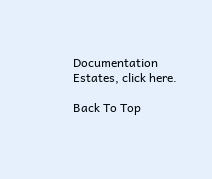Documentation Estates, click here.

Back To Top